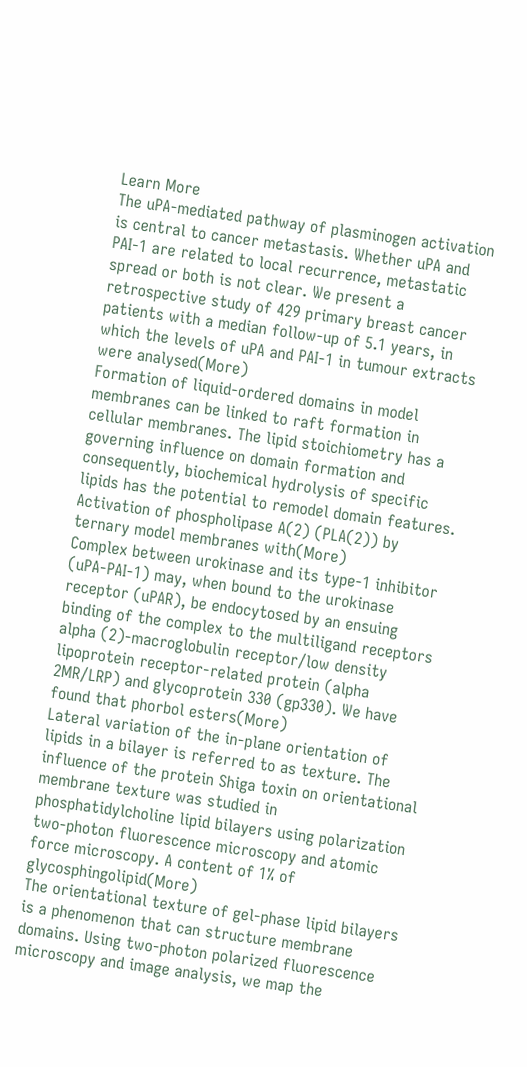Learn More
The uPA-mediated pathway of plasminogen activation is central to cancer metastasis. Whether uPA and PAI-1 are related to local recurrence, metastatic spread or both is not clear. We present a retrospective study of 429 primary breast cancer patients with a median follow-up of 5.1 years, in which the levels of uPA and PAI-1 in tumour extracts were analysed(More)
Formation of liquid-ordered domains in model membranes can be linked to raft formation in cellular membranes. The lipid stoichiometry has a governing influence on domain formation and consequently, biochemical hydrolysis of specific lipids has the potential to remodel domain features. Activation of phospholipase A(2) (PLA(2)) by ternary model membranes with(More)
Complex between urokinase and its type-1 inhibitor (uPA-PAI-1) may, when bound to the urokinase receptor (uPAR), be endocytosed by an ensuing binding of the complex to the multiligand receptors alpha (2)-macroglobulin receptor/low density lipoprotein receptor-related protein (alpha 2MR/LRP) and glycoprotein 330 (gp330). We have found that phorbol esters(More)
Lateral variation of the in-plane orientation of lipids in a bilayer is referred to as texture. The influence of the protein Shiga toxin on orientational membrane texture was studied in phosphatidylcholine lipid bilayers using polarization two-photon fluorescence microscopy and atomic force microscopy. A content of 1% of glycosphingolipid(More)
The orientational texture of gel-phase lipid bilayers is a phenomenon that can structure membrane domains. Using two-photon polarized fluorescence microscopy and image analysis, we map the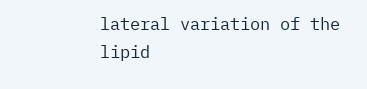lateral variation of the lipid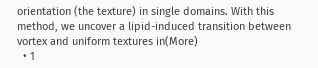orientation (the texture) in single domains. With this method, we uncover a lipid-induced transition between vortex and uniform textures in(More)
  • 1